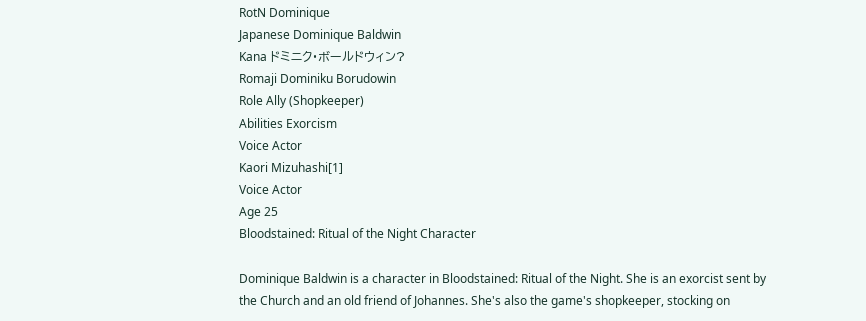RotN Dominique
Japanese Dominique Baldwin
Kana ドミニク・ボールドウィン?
Romaji Dominiku Borudowin
Role Ally (Shopkeeper)
Abilities Exorcism
Voice Actor
Kaori Mizuhashi[1]
Voice Actor
Age 25
Bloodstained: Ritual of the Night Character

Dominique Baldwin is a character in Bloodstained: Ritual of the Night. She is an exorcist sent by the Church and an old friend of Johannes. She's also the game's shopkeeper, stocking on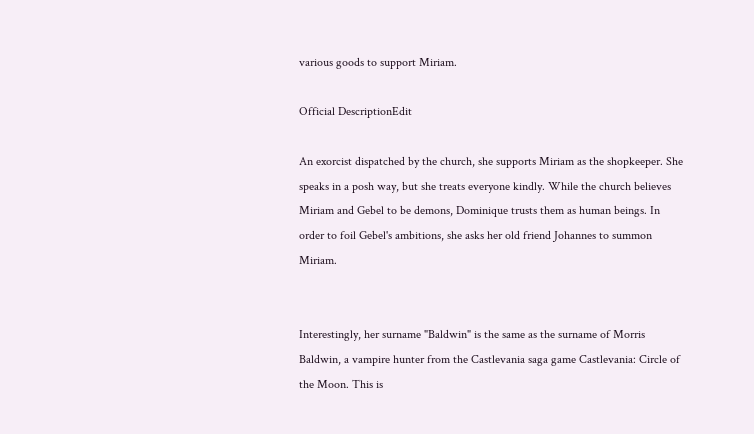various goods to support Miriam.

Official DescriptionEdit

An exorcist dispatched by the church, she supports Miriam as the shopkeeper. She speaks in a posh way, but she treats everyone kindly. While the church believes Miriam and Gebel to be demons, Dominique trusts them as human beings. In order to foil Gebel's ambitions, she asks her old friend Johannes to summon Miriam.


Interestingly, her surname "Baldwin" is the same as the surname of Morris Baldwin, a vampire hunter from the Castlevania saga game Castlevania: Circle of the Moon. This is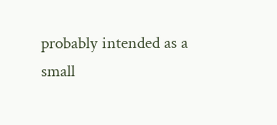probably intended as a small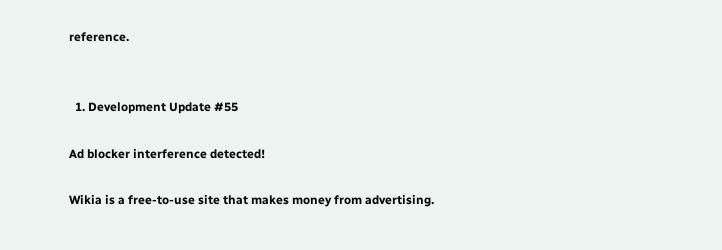reference.


  1. Development Update #55

Ad blocker interference detected!

Wikia is a free-to-use site that makes money from advertising.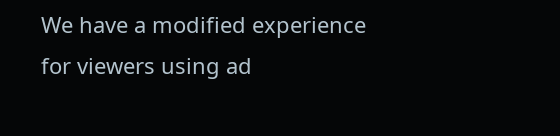We have a modified experience for viewers using ad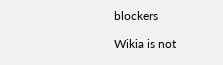blockers

Wikia is not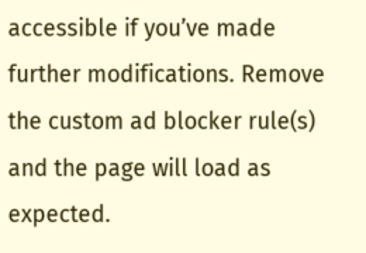accessible if you’ve made further modifications. Remove the custom ad blocker rule(s) and the page will load as expected.